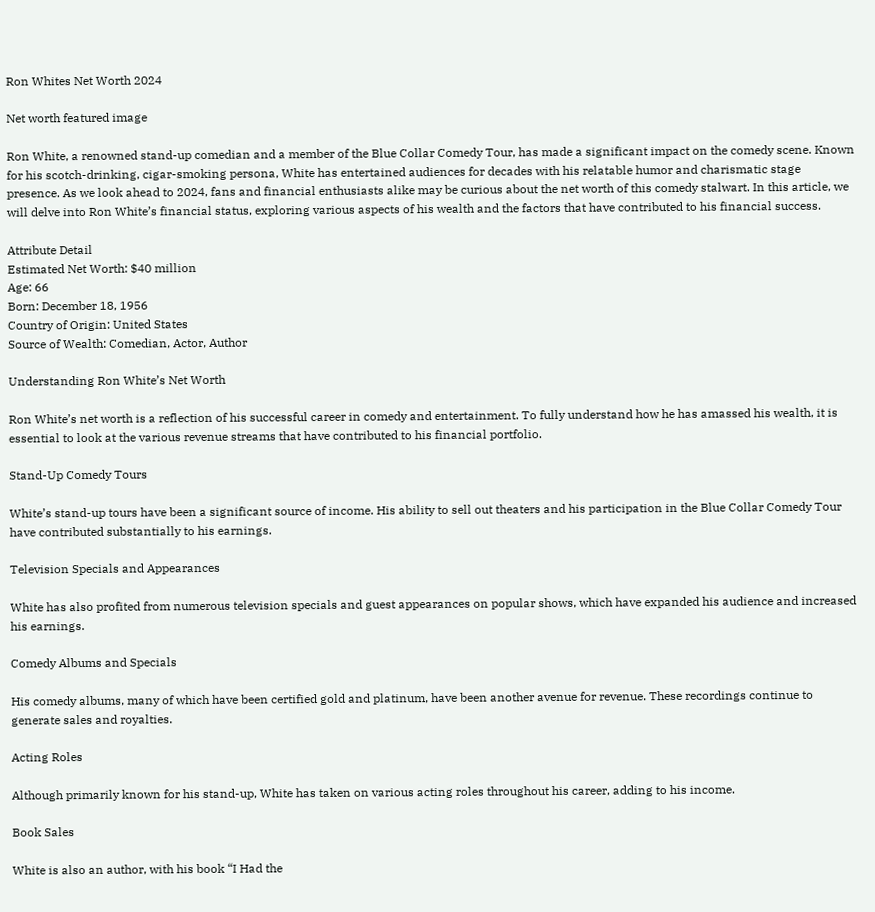Ron Whites Net Worth 2024

Net worth featured image

Ron White, a renowned stand-up comedian and a member of the Blue Collar Comedy Tour, has made a significant impact on the comedy scene. Known for his scotch-drinking, cigar-smoking persona, White has entertained audiences for decades with his relatable humor and charismatic stage presence. As we look ahead to 2024, fans and financial enthusiasts alike may be curious about the net worth of this comedy stalwart. In this article, we will delve into Ron White’s financial status, exploring various aspects of his wealth and the factors that have contributed to his financial success.

Attribute Detail
Estimated Net Worth: $40 million
Age: 66
Born: December 18, 1956
Country of Origin: United States
Source of Wealth: Comedian, Actor, Author

Understanding Ron White’s Net Worth

Ron White’s net worth is a reflection of his successful career in comedy and entertainment. To fully understand how he has amassed his wealth, it is essential to look at the various revenue streams that have contributed to his financial portfolio.

Stand-Up Comedy Tours

White’s stand-up tours have been a significant source of income. His ability to sell out theaters and his participation in the Blue Collar Comedy Tour have contributed substantially to his earnings.

Television Specials and Appearances

White has also profited from numerous television specials and guest appearances on popular shows, which have expanded his audience and increased his earnings.

Comedy Albums and Specials

His comedy albums, many of which have been certified gold and platinum, have been another avenue for revenue. These recordings continue to generate sales and royalties.

Acting Roles

Although primarily known for his stand-up, White has taken on various acting roles throughout his career, adding to his income.

Book Sales

White is also an author, with his book “I Had the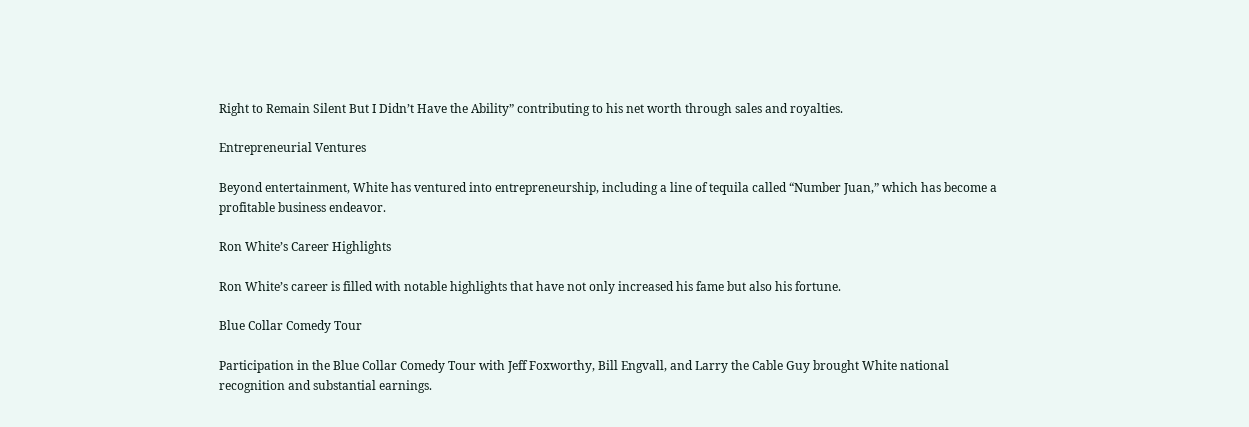Right to Remain Silent But I Didn’t Have the Ability” contributing to his net worth through sales and royalties.

Entrepreneurial Ventures

Beyond entertainment, White has ventured into entrepreneurship, including a line of tequila called “Number Juan,” which has become a profitable business endeavor.

Ron White’s Career Highlights

Ron White’s career is filled with notable highlights that have not only increased his fame but also his fortune.

Blue Collar Comedy Tour

Participation in the Blue Collar Comedy Tour with Jeff Foxworthy, Bill Engvall, and Larry the Cable Guy brought White national recognition and substantial earnings.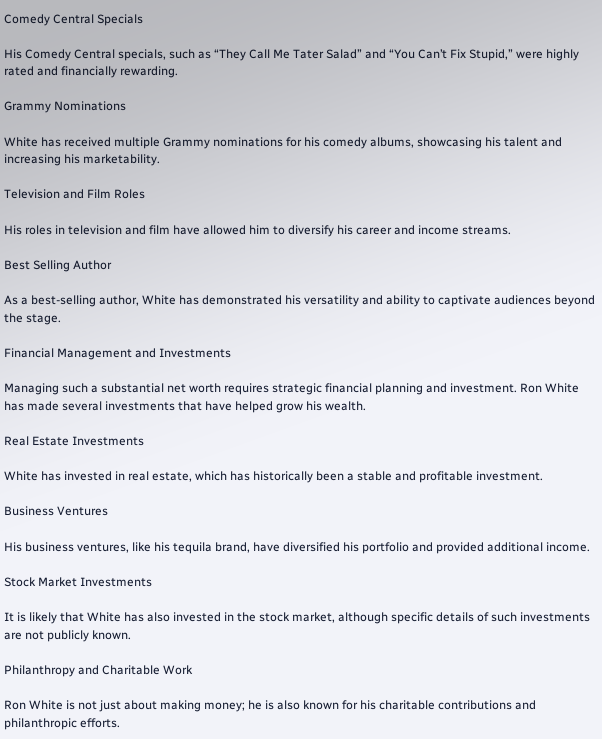Comedy Central Specials

His Comedy Central specials, such as “They Call Me Tater Salad” and “You Can’t Fix Stupid,” were highly rated and financially rewarding.

Grammy Nominations

White has received multiple Grammy nominations for his comedy albums, showcasing his talent and increasing his marketability.

Television and Film Roles

His roles in television and film have allowed him to diversify his career and income streams.

Best Selling Author

As a best-selling author, White has demonstrated his versatility and ability to captivate audiences beyond the stage.

Financial Management and Investments

Managing such a substantial net worth requires strategic financial planning and investment. Ron White has made several investments that have helped grow his wealth.

Real Estate Investments

White has invested in real estate, which has historically been a stable and profitable investment.

Business Ventures

His business ventures, like his tequila brand, have diversified his portfolio and provided additional income.

Stock Market Investments

It is likely that White has also invested in the stock market, although specific details of such investments are not publicly known.

Philanthropy and Charitable Work

Ron White is not just about making money; he is also known for his charitable contributions and philanthropic efforts.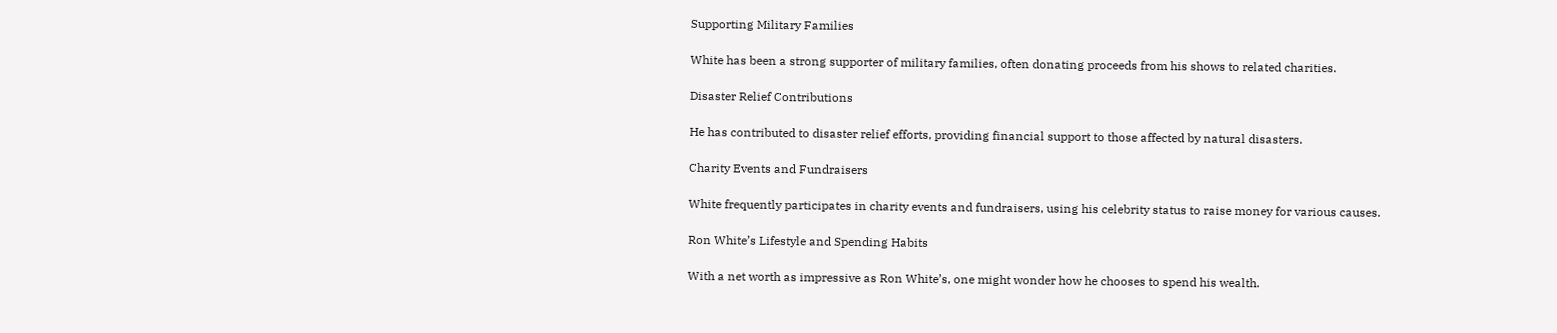Supporting Military Families

White has been a strong supporter of military families, often donating proceeds from his shows to related charities.

Disaster Relief Contributions

He has contributed to disaster relief efforts, providing financial support to those affected by natural disasters.

Charity Events and Fundraisers

White frequently participates in charity events and fundraisers, using his celebrity status to raise money for various causes.

Ron White’s Lifestyle and Spending Habits

With a net worth as impressive as Ron White’s, one might wonder how he chooses to spend his wealth.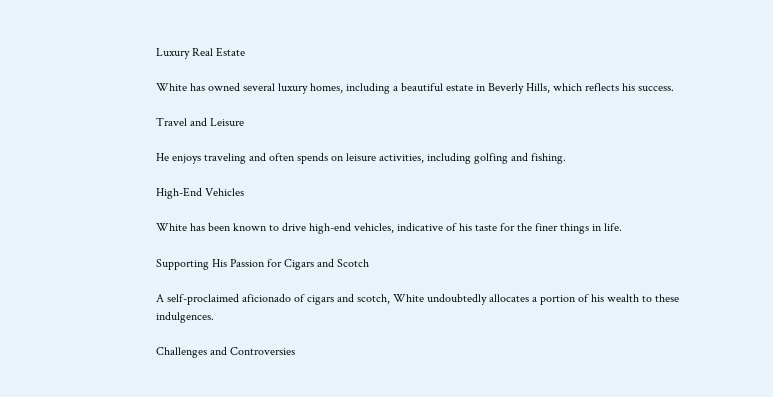Luxury Real Estate

White has owned several luxury homes, including a beautiful estate in Beverly Hills, which reflects his success.

Travel and Leisure

He enjoys traveling and often spends on leisure activities, including golfing and fishing.

High-End Vehicles

White has been known to drive high-end vehicles, indicative of his taste for the finer things in life.

Supporting His Passion for Cigars and Scotch

A self-proclaimed aficionado of cigars and scotch, White undoubtedly allocates a portion of his wealth to these indulgences.

Challenges and Controversies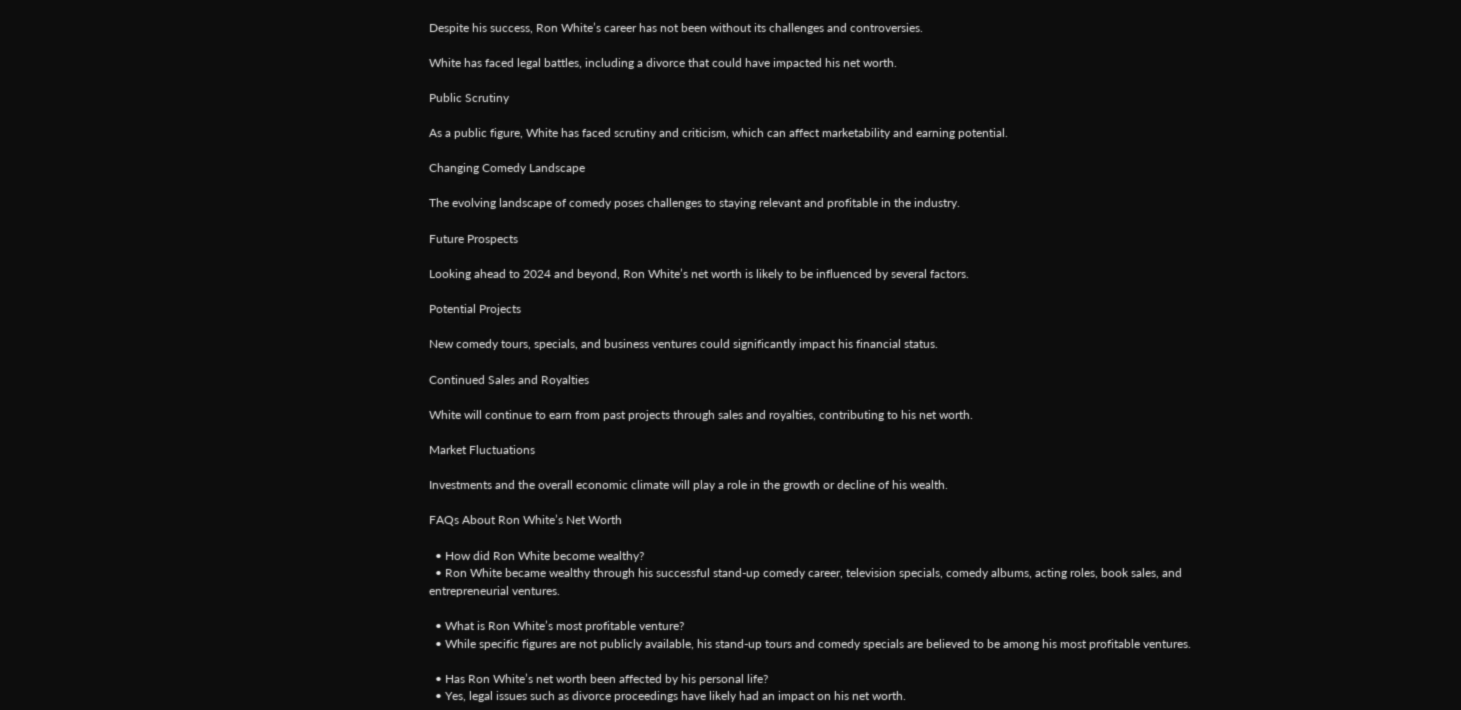Despite his success, Ron White’s career has not been without its challenges and controversies.

White has faced legal battles, including a divorce that could have impacted his net worth.

Public Scrutiny

As a public figure, White has faced scrutiny and criticism, which can affect marketability and earning potential.

Changing Comedy Landscape

The evolving landscape of comedy poses challenges to staying relevant and profitable in the industry.

Future Prospects

Looking ahead to 2024 and beyond, Ron White’s net worth is likely to be influenced by several factors.

Potential Projects

New comedy tours, specials, and business ventures could significantly impact his financial status.

Continued Sales and Royalties

White will continue to earn from past projects through sales and royalties, contributing to his net worth.

Market Fluctuations

Investments and the overall economic climate will play a role in the growth or decline of his wealth.

FAQs About Ron White’s Net Worth

  • How did Ron White become wealthy?
  • Ron White became wealthy through his successful stand-up comedy career, television specials, comedy albums, acting roles, book sales, and entrepreneurial ventures.

  • What is Ron White’s most profitable venture?
  • While specific figures are not publicly available, his stand-up tours and comedy specials are believed to be among his most profitable ventures.

  • Has Ron White’s net worth been affected by his personal life?
  • Yes, legal issues such as divorce proceedings have likely had an impact on his net worth.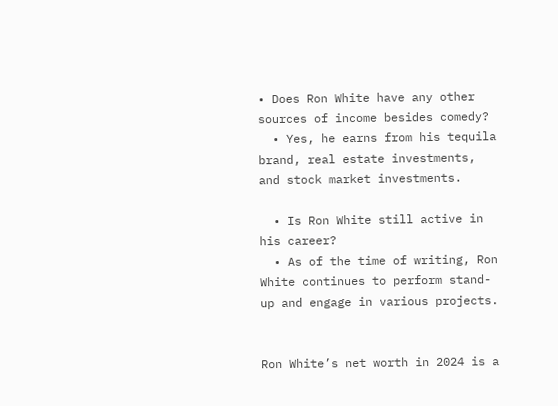• Does Ron White have any other sources of income besides comedy?
  • Yes, he earns from his tequila brand, real estate investments, and stock market investments.

  • Is Ron White still active in his career?
  • As of the time of writing, Ron White continues to perform stand-up and engage in various projects.


Ron White’s net worth in 2024 is a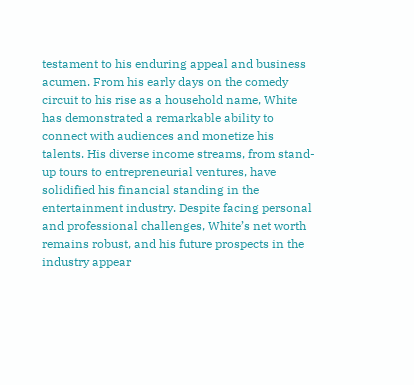testament to his enduring appeal and business acumen. From his early days on the comedy circuit to his rise as a household name, White has demonstrated a remarkable ability to connect with audiences and monetize his talents. His diverse income streams, from stand-up tours to entrepreneurial ventures, have solidified his financial standing in the entertainment industry. Despite facing personal and professional challenges, White’s net worth remains robust, and his future prospects in the industry appear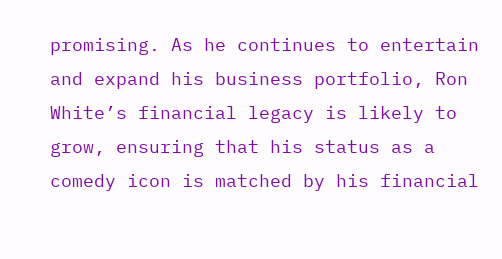promising. As he continues to entertain and expand his business portfolio, Ron White’s financial legacy is likely to grow, ensuring that his status as a comedy icon is matched by his financial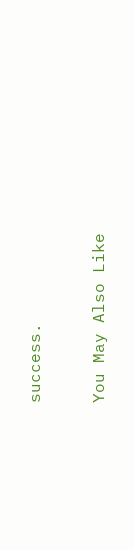success.

You May Also Like